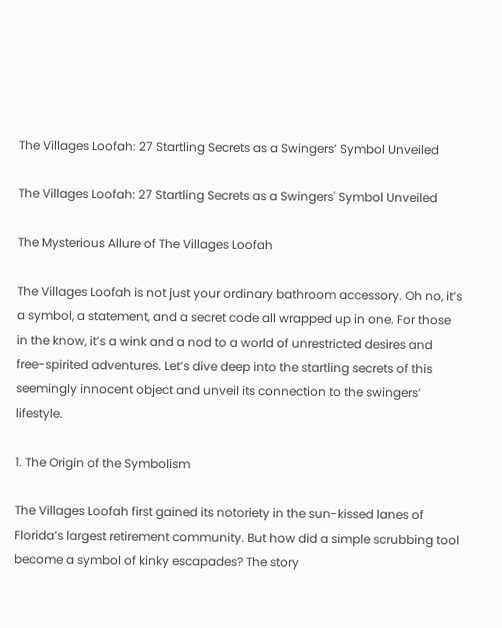The Villages Loofah: 27 Startling Secrets as a Swingers’ Symbol Unveiled

The Villages Loofah: 27 Startling Secrets as a Swingers' Symbol Unveiled

The Mysterious Allure of The Villages Loofah

The Villages Loofah is not just your ordinary bathroom accessory. Oh no, it’s a symbol, a statement, and a secret code all wrapped up in one. For those in the know, it’s a wink and a nod to a world of unrestricted desires and free-spirited adventures. Let’s dive deep into the startling secrets of this seemingly innocent object and unveil its connection to the swingers’ lifestyle.

1. The Origin of the Symbolism

The Villages Loofah first gained its notoriety in the sun-kissed lanes of Florida’s largest retirement community. But how did a simple scrubbing tool become a symbol of kinky escapades? The story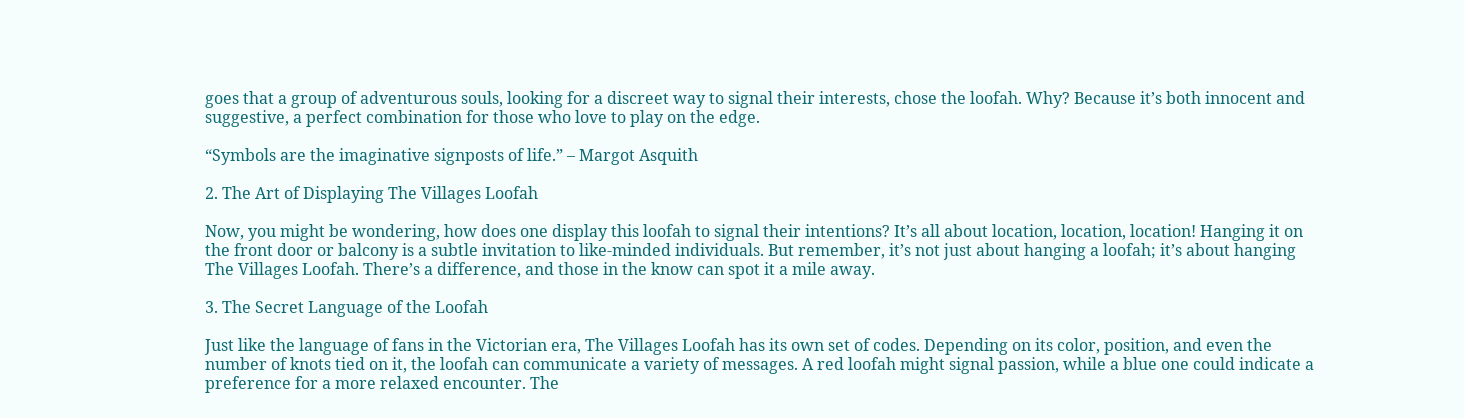goes that a group of adventurous souls, looking for a discreet way to signal their interests, chose the loofah. Why? Because it’s both innocent and suggestive, a perfect combination for those who love to play on the edge.

“Symbols are the imaginative signposts of life.” – Margot Asquith

2. The Art of Displaying The Villages Loofah

Now, you might be wondering, how does one display this loofah to signal their intentions? It’s all about location, location, location! Hanging it on the front door or balcony is a subtle invitation to like-minded individuals. But remember, it’s not just about hanging a loofah; it’s about hanging The Villages Loofah. There’s a difference, and those in the know can spot it a mile away.

3. The Secret Language of the Loofah

Just like the language of fans in the Victorian era, The Villages Loofah has its own set of codes. Depending on its color, position, and even the number of knots tied on it, the loofah can communicate a variety of messages. A red loofah might signal passion, while a blue one could indicate a preference for a more relaxed encounter. The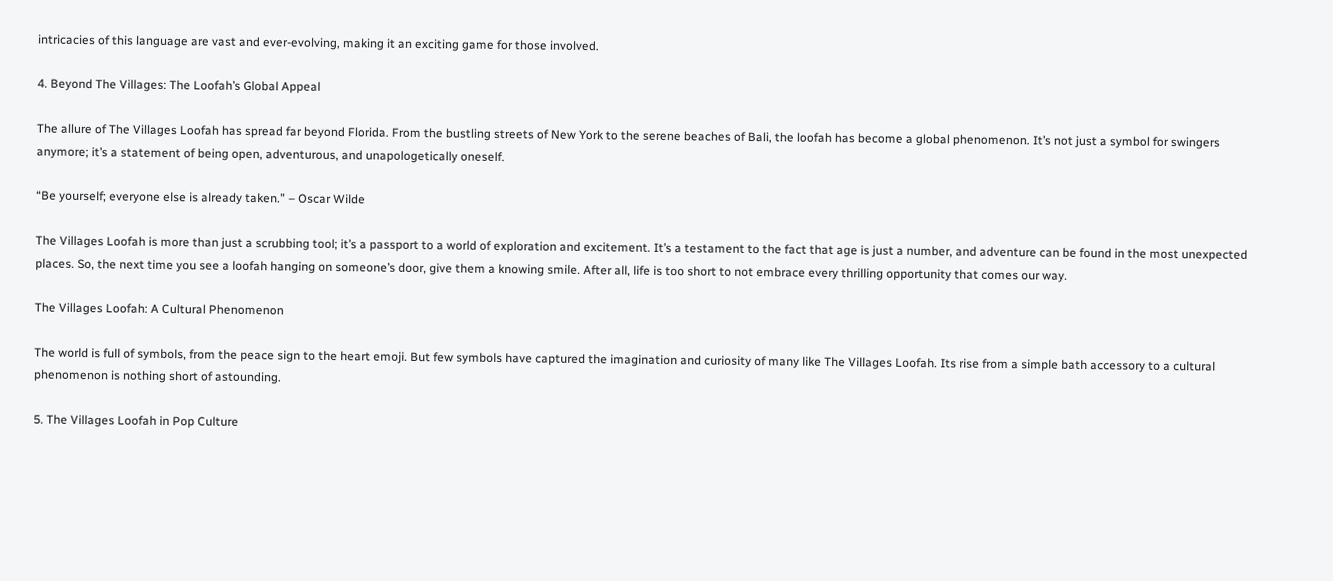intricacies of this language are vast and ever-evolving, making it an exciting game for those involved.

4. Beyond The Villages: The Loofah’s Global Appeal

The allure of The Villages Loofah has spread far beyond Florida. From the bustling streets of New York to the serene beaches of Bali, the loofah has become a global phenomenon. It’s not just a symbol for swingers anymore; it’s a statement of being open, adventurous, and unapologetically oneself.

“Be yourself; everyone else is already taken.” – Oscar Wilde

The Villages Loofah is more than just a scrubbing tool; it’s a passport to a world of exploration and excitement. It’s a testament to the fact that age is just a number, and adventure can be found in the most unexpected places. So, the next time you see a loofah hanging on someone’s door, give them a knowing smile. After all, life is too short to not embrace every thrilling opportunity that comes our way.

The Villages Loofah: A Cultural Phenomenon

The world is full of symbols, from the peace sign to the heart emoji. But few symbols have captured the imagination and curiosity of many like The Villages Loofah. Its rise from a simple bath accessory to a cultural phenomenon is nothing short of astounding.

5. The Villages Loofah in Pop Culture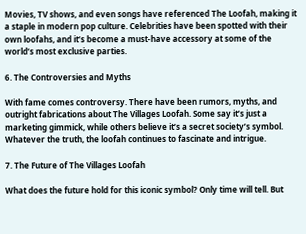Movies, TV shows, and even songs have referenced The Loofah, making it a staple in modern pop culture. Celebrities have been spotted with their own loofahs, and it’s become a must-have accessory at some of the world’s most exclusive parties.

6. The Controversies and Myths

With fame comes controversy. There have been rumors, myths, and outright fabrications about The Villages Loofah. Some say it’s just a marketing gimmick, while others believe it’s a secret society’s symbol. Whatever the truth, the loofah continues to fascinate and intrigue.

7. The Future of The Villages Loofah

What does the future hold for this iconic symbol? Only time will tell. But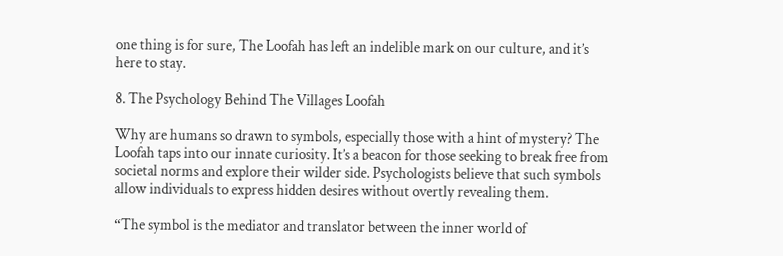one thing is for sure, The Loofah has left an indelible mark on our culture, and it’s here to stay.

8. The Psychology Behind The Villages Loofah

Why are humans so drawn to symbols, especially those with a hint of mystery? The Loofah taps into our innate curiosity. It’s a beacon for those seeking to break free from societal norms and explore their wilder side. Psychologists believe that such symbols allow individuals to express hidden desires without overtly revealing them.

“The symbol is the mediator and translator between the inner world of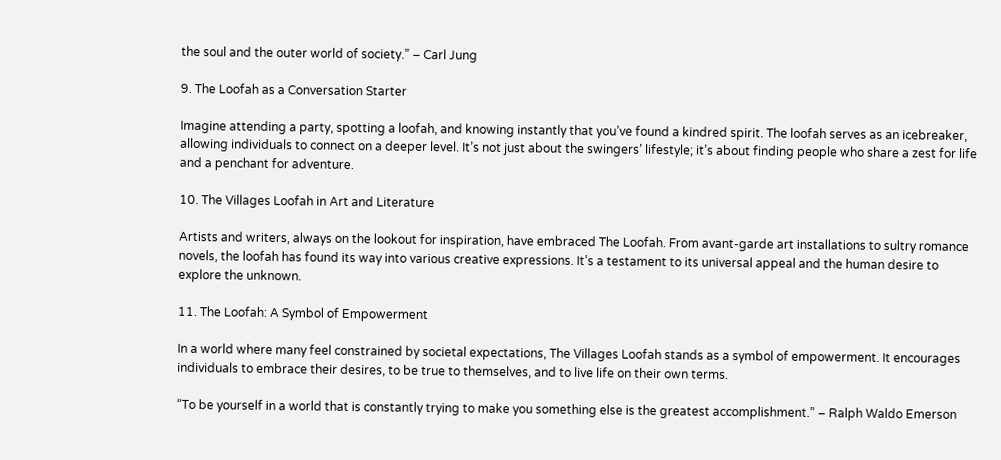the soul and the outer world of society.” – Carl Jung

9. The Loofah as a Conversation Starter

Imagine attending a party, spotting a loofah, and knowing instantly that you’ve found a kindred spirit. The loofah serves as an icebreaker, allowing individuals to connect on a deeper level. It’s not just about the swingers’ lifestyle; it’s about finding people who share a zest for life and a penchant for adventure.

10. The Villages Loofah in Art and Literature

Artists and writers, always on the lookout for inspiration, have embraced The Loofah. From avant-garde art installations to sultry romance novels, the loofah has found its way into various creative expressions. It’s a testament to its universal appeal and the human desire to explore the unknown.

11. The Loofah: A Symbol of Empowerment

In a world where many feel constrained by societal expectations, The Villages Loofah stands as a symbol of empowerment. It encourages individuals to embrace their desires, to be true to themselves, and to live life on their own terms.

“To be yourself in a world that is constantly trying to make you something else is the greatest accomplishment.” – Ralph Waldo Emerson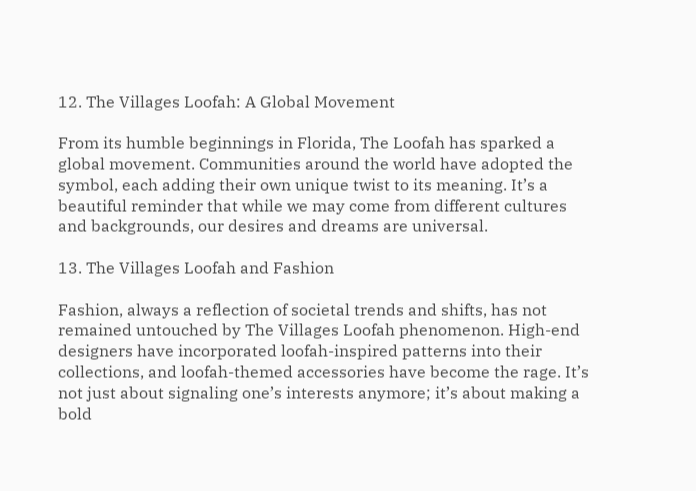12. The Villages Loofah: A Global Movement

From its humble beginnings in Florida, The Loofah has sparked a global movement. Communities around the world have adopted the symbol, each adding their own unique twist to its meaning. It’s a beautiful reminder that while we may come from different cultures and backgrounds, our desires and dreams are universal.

13. The Villages Loofah and Fashion

Fashion, always a reflection of societal trends and shifts, has not remained untouched by The Villages Loofah phenomenon. High-end designers have incorporated loofah-inspired patterns into their collections, and loofah-themed accessories have become the rage. It’s not just about signaling one’s interests anymore; it’s about making a bold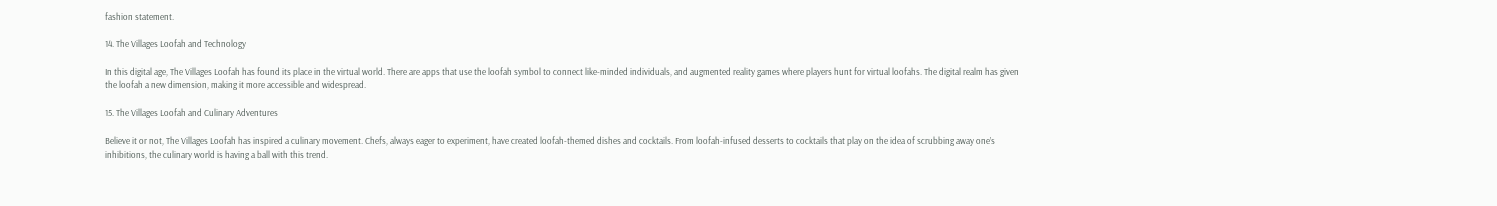fashion statement.

14. The Villages Loofah and Technology

In this digital age, The Villages Loofah has found its place in the virtual world. There are apps that use the loofah symbol to connect like-minded individuals, and augmented reality games where players hunt for virtual loofahs. The digital realm has given the loofah a new dimension, making it more accessible and widespread.

15. The Villages Loofah and Culinary Adventures

Believe it or not, The Villages Loofah has inspired a culinary movement. Chefs, always eager to experiment, have created loofah-themed dishes and cocktails. From loofah-infused desserts to cocktails that play on the idea of scrubbing away one’s inhibitions, the culinary world is having a ball with this trend.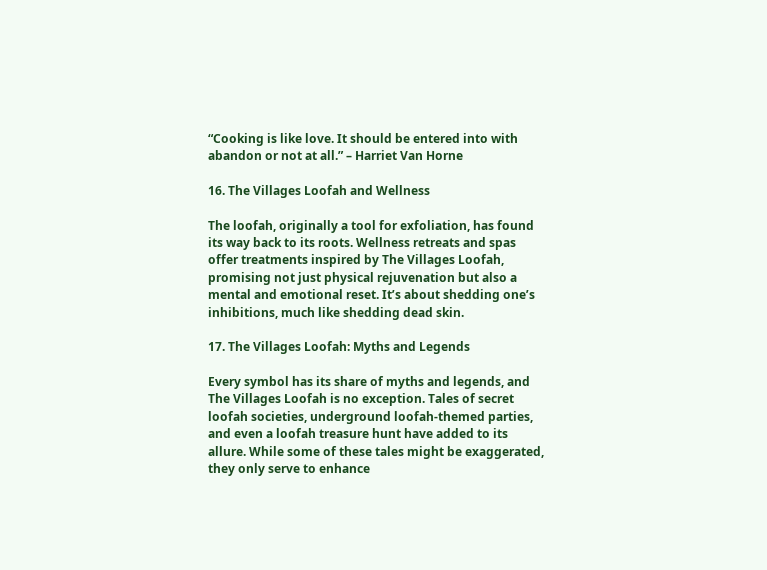“Cooking is like love. It should be entered into with abandon or not at all.” – Harriet Van Horne

16. The Villages Loofah and Wellness

The loofah, originally a tool for exfoliation, has found its way back to its roots. Wellness retreats and spas offer treatments inspired by The Villages Loofah, promising not just physical rejuvenation but also a mental and emotional reset. It’s about shedding one’s inhibitions, much like shedding dead skin.

17. The Villages Loofah: Myths and Legends

Every symbol has its share of myths and legends, and The Villages Loofah is no exception. Tales of secret loofah societies, underground loofah-themed parties, and even a loofah treasure hunt have added to its allure. While some of these tales might be exaggerated, they only serve to enhance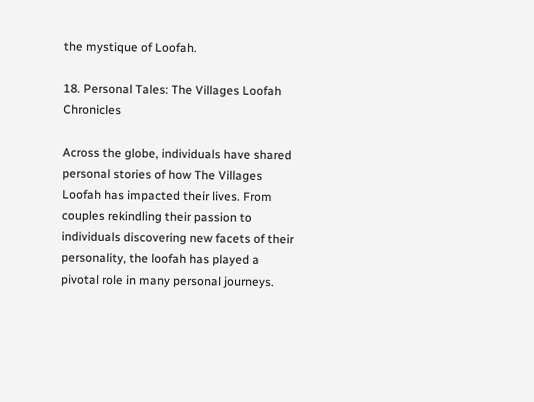the mystique of Loofah.

18. Personal Tales: The Villages Loofah Chronicles

Across the globe, individuals have shared personal stories of how The Villages Loofah has impacted their lives. From couples rekindling their passion to individuals discovering new facets of their personality, the loofah has played a pivotal role in many personal journeys.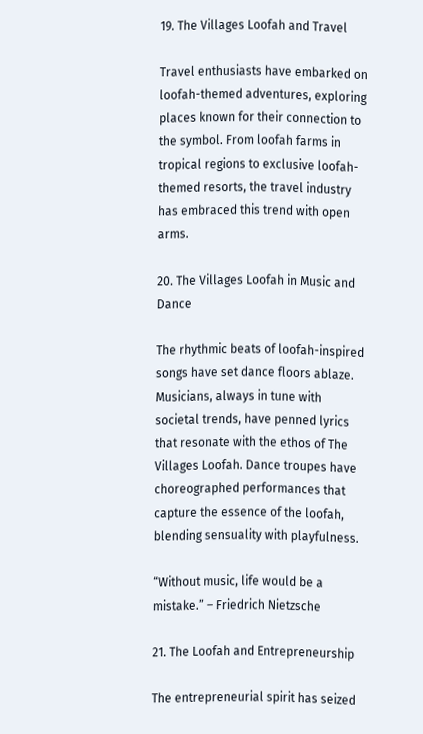19. The Villages Loofah and Travel

Travel enthusiasts have embarked on loofah-themed adventures, exploring places known for their connection to the symbol. From loofah farms in tropical regions to exclusive loofah-themed resorts, the travel industry has embraced this trend with open arms.

20. The Villages Loofah in Music and Dance

The rhythmic beats of loofah-inspired songs have set dance floors ablaze. Musicians, always in tune with societal trends, have penned lyrics that resonate with the ethos of The Villages Loofah. Dance troupes have choreographed performances that capture the essence of the loofah, blending sensuality with playfulness.

“Without music, life would be a mistake.” – Friedrich Nietzsche

21. The Loofah and Entrepreneurship

The entrepreneurial spirit has seized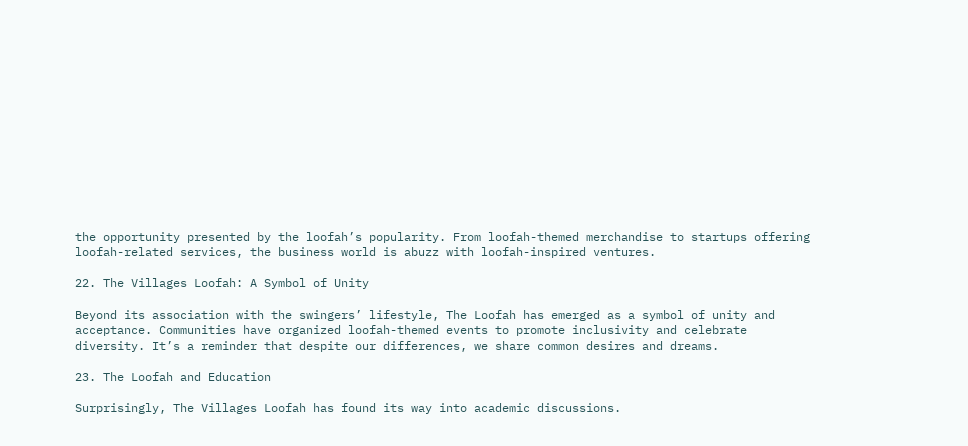the opportunity presented by the loofah’s popularity. From loofah-themed merchandise to startups offering loofah-related services, the business world is abuzz with loofah-inspired ventures.

22. The Villages Loofah: A Symbol of Unity

Beyond its association with the swingers’ lifestyle, The Loofah has emerged as a symbol of unity and acceptance. Communities have organized loofah-themed events to promote inclusivity and celebrate diversity. It’s a reminder that despite our differences, we share common desires and dreams.

23. The Loofah and Education

Surprisingly, The Villages Loofah has found its way into academic discussions.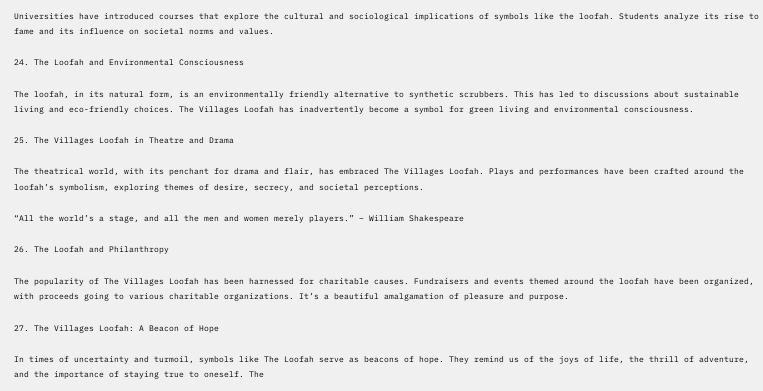Universities have introduced courses that explore the cultural and sociological implications of symbols like the loofah. Students analyze its rise to fame and its influence on societal norms and values.

24. The Loofah and Environmental Consciousness

The loofah, in its natural form, is an environmentally friendly alternative to synthetic scrubbers. This has led to discussions about sustainable living and eco-friendly choices. The Villages Loofah has inadvertently become a symbol for green living and environmental consciousness.

25. The Villages Loofah in Theatre and Drama

The theatrical world, with its penchant for drama and flair, has embraced The Villages Loofah. Plays and performances have been crafted around the loofah’s symbolism, exploring themes of desire, secrecy, and societal perceptions.

“All the world’s a stage, and all the men and women merely players.” – William Shakespeare

26. The Loofah and Philanthropy

The popularity of The Villages Loofah has been harnessed for charitable causes. Fundraisers and events themed around the loofah have been organized, with proceeds going to various charitable organizations. It’s a beautiful amalgamation of pleasure and purpose.

27. The Villages Loofah: A Beacon of Hope

In times of uncertainty and turmoil, symbols like The Loofah serve as beacons of hope. They remind us of the joys of life, the thrill of adventure, and the importance of staying true to oneself. The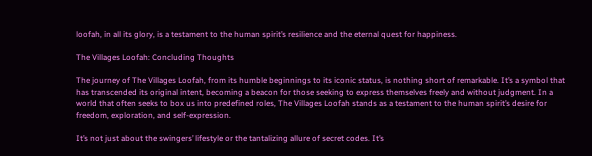loofah, in all its glory, is a testament to the human spirit’s resilience and the eternal quest for happiness.

The Villages Loofah: Concluding Thoughts

The journey of The Villages Loofah, from its humble beginnings to its iconic status, is nothing short of remarkable. It’s a symbol that has transcended its original intent, becoming a beacon for those seeking to express themselves freely and without judgment. In a world that often seeks to box us into predefined roles, The Villages Loofah stands as a testament to the human spirit’s desire for freedom, exploration, and self-expression.

It’s not just about the swingers’ lifestyle or the tantalizing allure of secret codes. It’s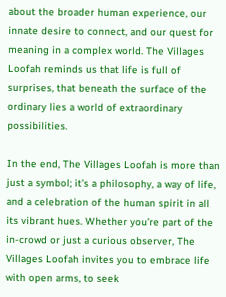about the broader human experience, our innate desire to connect, and our quest for meaning in a complex world. The Villages Loofah reminds us that life is full of surprises, that beneath the surface of the ordinary lies a world of extraordinary possibilities.

In the end, The Villages Loofah is more than just a symbol; it’s a philosophy, a way of life, and a celebration of the human spirit in all its vibrant hues. Whether you’re part of the in-crowd or just a curious observer, The Villages Loofah invites you to embrace life with open arms, to seek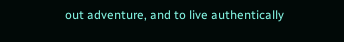out adventure, and to live authentically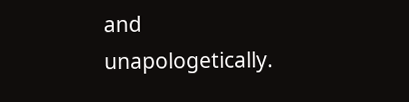and unapologetically.